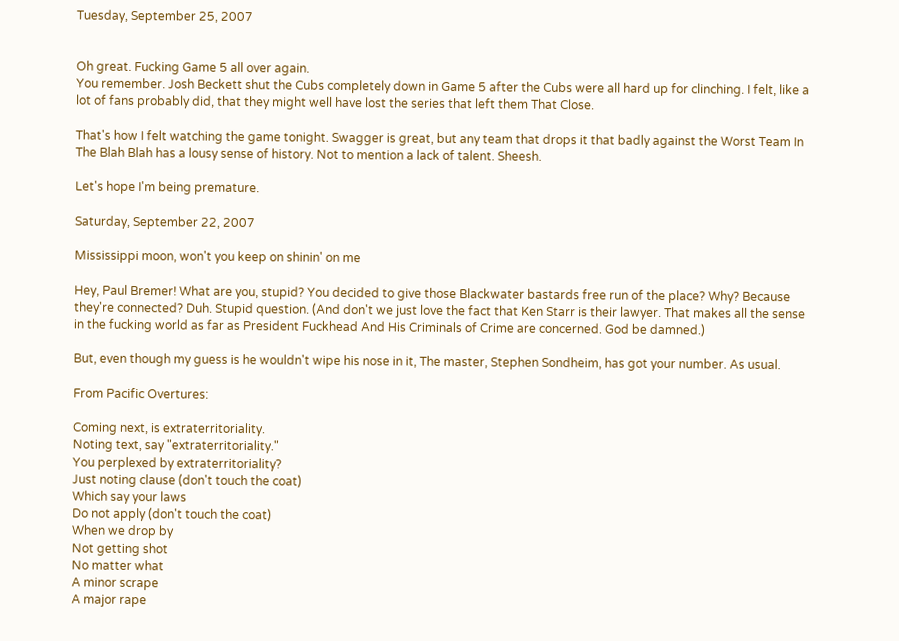Tuesday, September 25, 2007


Oh great. Fucking Game 5 all over again.
You remember. Josh Beckett shut the Cubs completely down in Game 5 after the Cubs were all hard up for clinching. I felt, like a lot of fans probably did, that they might well have lost the series that left them That Close.

That's how I felt watching the game tonight. Swagger is great, but any team that drops it that badly against the Worst Team In The Blah Blah has a lousy sense of history. Not to mention a lack of talent. Sheesh.

Let's hope I'm being premature.

Saturday, September 22, 2007

Mississippi moon, won't you keep on shinin' on me

Hey, Paul Bremer! What are you, stupid? You decided to give those Blackwater bastards free run of the place? Why? Because they're connected? Duh. Stupid question. (And don't we just love the fact that Ken Starr is their lawyer. That makes all the sense in the fucking world as far as President Fuckhead And His Criminals of Crime are concerned. God be damned.)

But, even though my guess is he wouldn't wipe his nose in it, The master, Stephen Sondheim, has got your number. As usual.

From Pacific Overtures:

Coming next, is extraterritoriality.
Noting text, say "extraterritoriality."
You perplexed by extraterritoriality?
Just noting clause (don't touch the coat)
Which say your laws
Do not apply (don't touch the coat)
When we drop by
Not getting shot
No matter what
A minor scrape
A major rape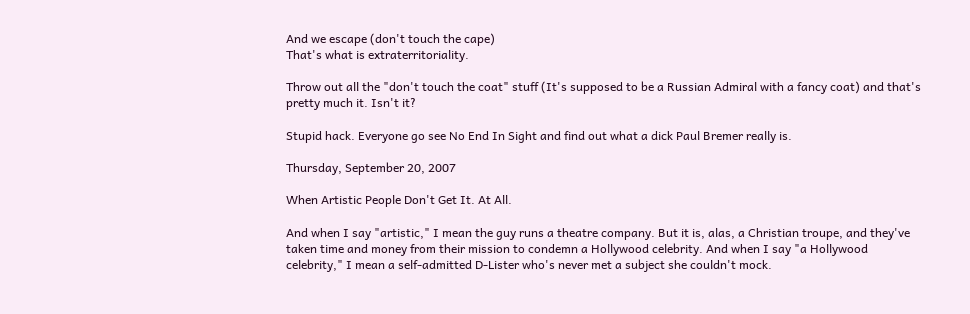And we escape (don't touch the cape)
That's what is extraterritoriality.

Throw out all the "don't touch the coat" stuff (It's supposed to be a Russian Admiral with a fancy coat) and that's pretty much it. Isn't it?

Stupid hack. Everyone go see No End In Sight and find out what a dick Paul Bremer really is.

Thursday, September 20, 2007

When Artistic People Don't Get It. At All.

And when I say "artistic," I mean the guy runs a theatre company. But it is, alas, a Christian troupe, and they've taken time and money from their mission to condemn a Hollywood celebrity. And when I say "a Hollywood celebrity," I mean a self-admitted D-Lister who's never met a subject she couldn't mock.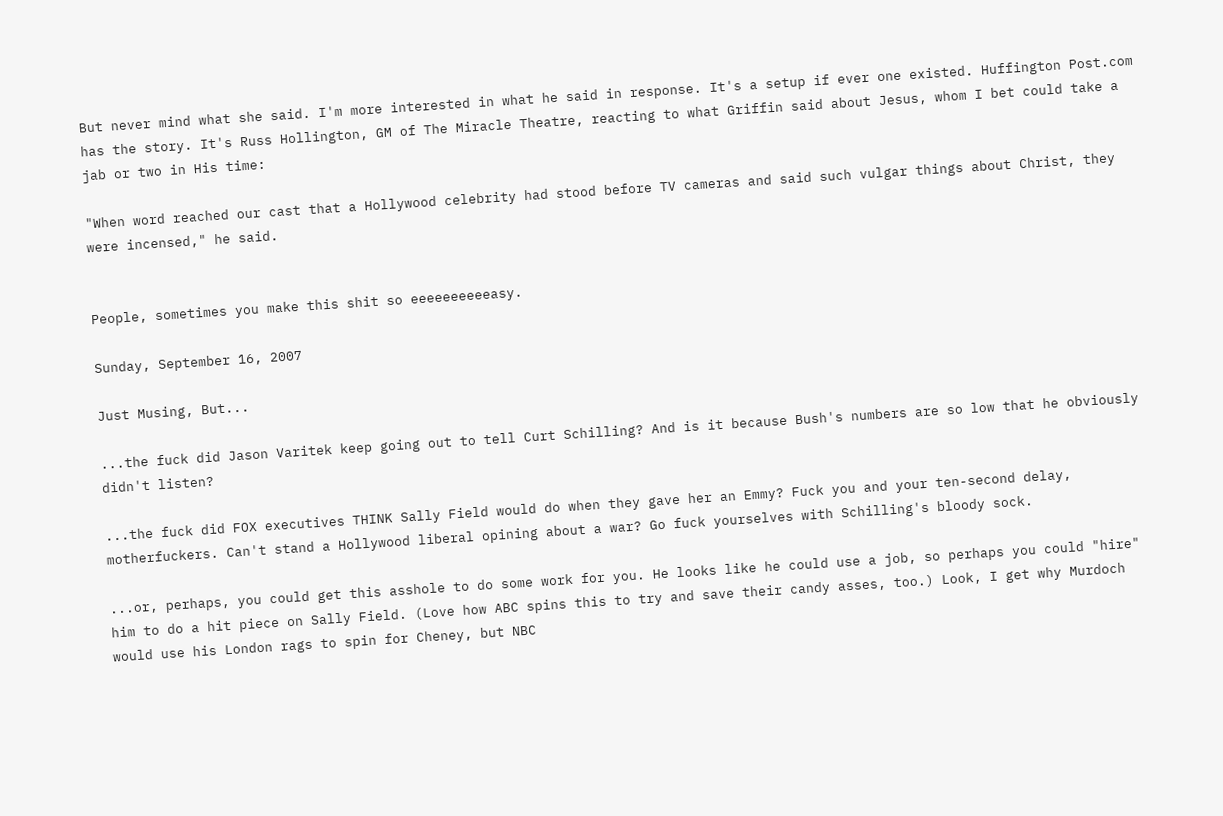But never mind what she said. I'm more interested in what he said in response. It's a setup if ever one existed. Huffington Post.com has the story. It's Russ Hollington, GM of The Miracle Theatre, reacting to what Griffin said about Jesus, whom I bet could take a jab or two in His time:

"When word reached our cast that a Hollywood celebrity had stood before TV cameras and said such vulgar things about Christ, they were incensed," he said.


People, sometimes you make this shit so eeeeeeeeeeasy.

Sunday, September 16, 2007

Just Musing, But...

...the fuck did Jason Varitek keep going out to tell Curt Schilling? And is it because Bush's numbers are so low that he obviously didn't listen?

...the fuck did FOX executives THINK Sally Field would do when they gave her an Emmy? Fuck you and your ten-second delay, motherfuckers. Can't stand a Hollywood liberal opining about a war? Go fuck yourselves with Schilling's bloody sock.

...or, perhaps, you could get this asshole to do some work for you. He looks like he could use a job, so perhaps you could "hire" him to do a hit piece on Sally Field. (Love how ABC spins this to try and save their candy asses, too.) Look, I get why Murdoch would use his London rags to spin for Cheney, but NBC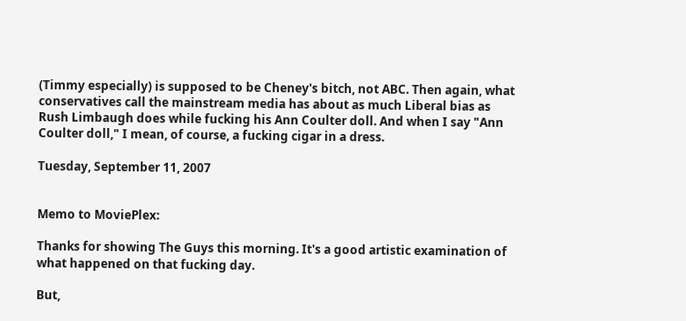(Timmy especially) is supposed to be Cheney's bitch, not ABC. Then again, what conservatives call the mainstream media has about as much Liberal bias as Rush Limbaugh does while fucking his Ann Coulter doll. And when I say "Ann Coulter doll," I mean, of course, a fucking cigar in a dress.

Tuesday, September 11, 2007


Memo to MoviePlex:

Thanks for showing The Guys this morning. It's a good artistic examination of what happened on that fucking day.

But,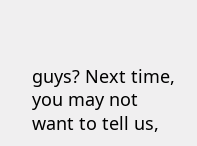guys? Next time, you may not want to tell us,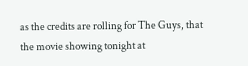as the credits are rolling for The Guys, that the movie showing tonight at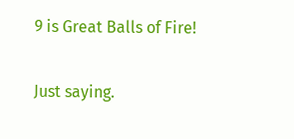9 is Great Balls of Fire!

Just saying.